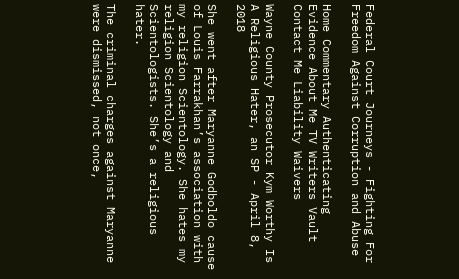Federal Court Journeys - Fighting For Freedom Against Corruption and Abuse

Home Commentary Authenticating Evidence About Me TV Writers Vault Contact Me Liability Waivers

Wayne County Prosecutor Kym Worthy Is A Religious Hater, an SP - April 8, 2018

She went after Maryanne Godboldo cause of Louis Farrakhan’s association with my religion Scientology. She hates my religion Scientology and Scientologists. She’s a religious hater.

The criminal charges against Maryanne were dismissed, not once,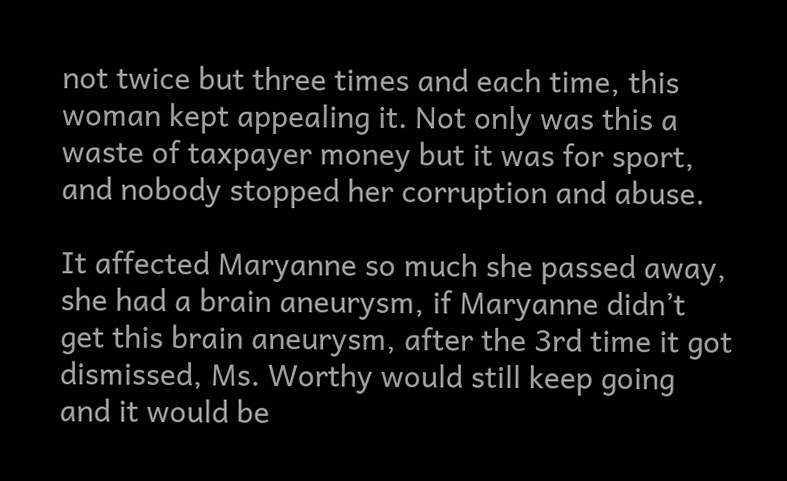not twice but three times and each time, this woman kept appealing it. Not only was this a waste of taxpayer money but it was for sport, and nobody stopped her corruption and abuse.

It affected Maryanne so much she passed away, she had a brain aneurysm, if Maryanne didn’t get this brain aneurysm, after the 3rd time it got dismissed, Ms. Worthy would still keep going and it would be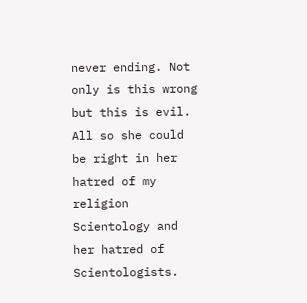never ending. Not only is this wrong but this is evil.  All so she could be right in her hatred of my religion Scientology and her hatred of Scientologists.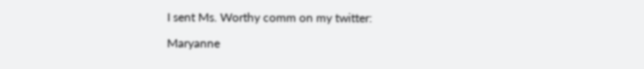I sent Ms. Worthy comm on my twitter:

Maryanne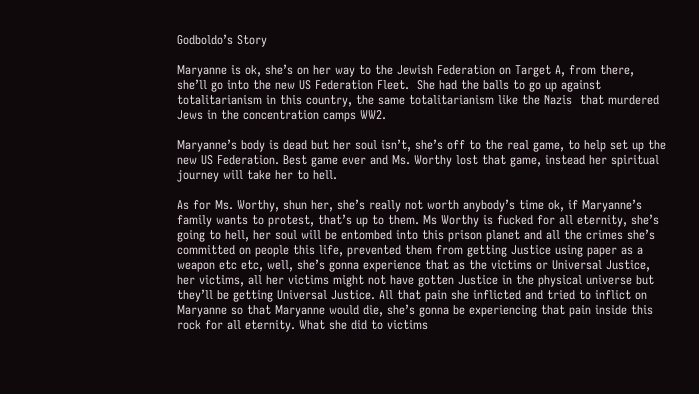Godboldo’s Story

Maryanne is ok, she’s on her way to the Jewish Federation on Target A, from there, she’ll go into the new US Federation Fleet.  She had the balls to go up against totalitarianism in this country, the same totalitarianism like the Nazis  that murdered Jews in the concentration camps WW2.

Maryanne’s body is dead but her soul isn’t, she’s off to the real game, to help set up the new US Federation. Best game ever and Ms. Worthy lost that game, instead her spiritual journey will take her to hell.

As for Ms. Worthy, shun her, she’s really not worth anybody’s time ok, if Maryanne’s family wants to protest, that’s up to them. Ms Worthy is fucked for all eternity, she’s going to hell, her soul will be entombed into this prison planet and all the crimes she’s committed on people this life, prevented them from getting Justice using paper as a weapon etc etc, well, she’s gonna experience that as the victims or Universal Justice, her victims, all her victims might not have gotten Justice in the physical universe but they’ll be getting Universal Justice. All that pain she inflicted and tried to inflict on Maryanne so that Maryanne would die, she’s gonna be experiencing that pain inside this rock for all eternity. What she did to victims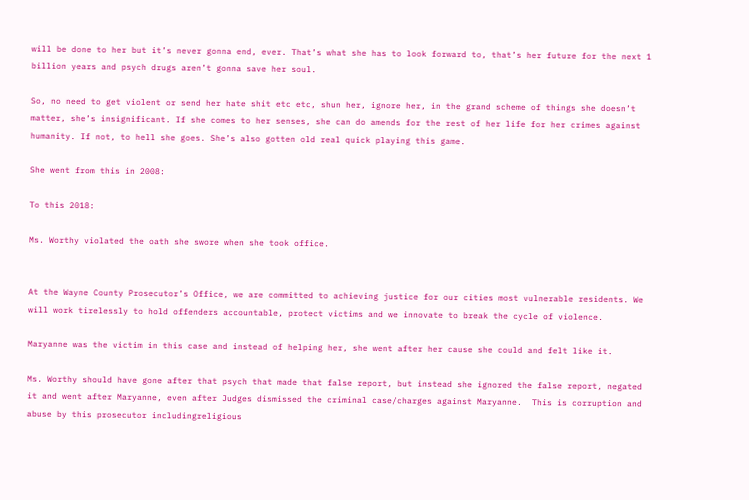will be done to her but it’s never gonna end, ever. That’s what she has to look forward to, that’s her future for the next 1 billion years and psych drugs aren’t gonna save her soul.

So, no need to get violent or send her hate shit etc etc, shun her, ignore her, in the grand scheme of things she doesn’t matter, she’s insignificant. If she comes to her senses, she can do amends for the rest of her life for her crimes against humanity. If not, to hell she goes. She’s also gotten old real quick playing this game.

She went from this in 2008:

To this 2018:

Ms. Worthy violated the oath she swore when she took office.


At the Wayne County Prosecutor’s Office, we are committed to achieving justice for our cities most vulnerable residents. We will work tirelessly to hold offenders accountable, protect victims and we innovate to break the cycle of violence.

Maryanne was the victim in this case and instead of helping her, she went after her cause she could and felt like it.

Ms. Worthy should have gone after that psych that made that false report, but instead she ignored the false report, negated it and went after Maryanne, even after Judges dismissed the criminal case/charges against Maryanne.  This is corruption and abuse by this prosecutor includingreligious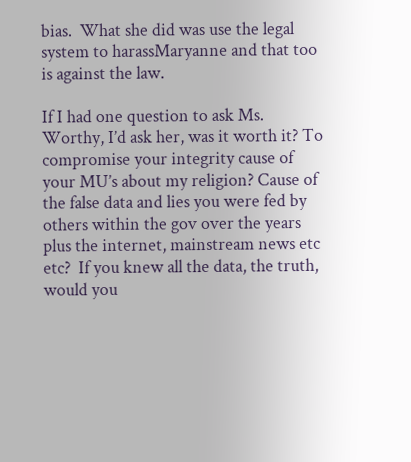bias.  What she did was use the legal system to harassMaryanne and that too is against the law.

If I had one question to ask Ms. Worthy, I’d ask her, was it worth it? To compromise your integrity cause of your MU’s about my religion? Cause of the false data and lies you were fed by others within the gov over the years plus the internet, mainstream news etc etc?  If you knew all the data, the truth, would you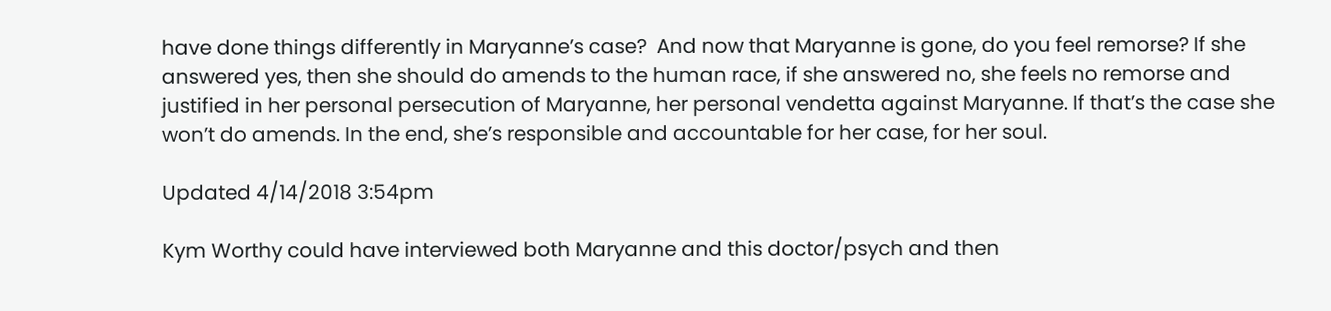have done things differently in Maryanne’s case?  And now that Maryanne is gone, do you feel remorse? If she answered yes, then she should do amends to the human race, if she answered no, she feels no remorse and justified in her personal persecution of Maryanne, her personal vendetta against Maryanne. If that’s the case she won’t do amends. In the end, she’s responsible and accountable for her case, for her soul.

Updated 4/14/2018 3:54pm

Kym Worthy could have interviewed both Maryanne and this doctor/psych and then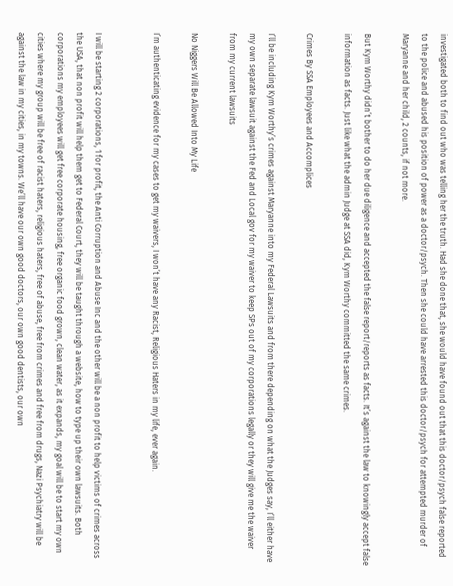investigated both to find out who was telling her the truth. Had she done that, she would have found out that this doctor/psych false reported to the police and abused his position of power as a doctor/psych. Then she could have arrested this doctor/psych for attempted murder of Maryanne and her child, 2 counts, if not more.

But Kym Worthy didn’t bother to do her due diligence and accepted the false report/reports as facts. It’s against the law to knowingly accept false information as facts. Just like what the admin Judge at SSA did, Kym Worthy committed the same crimes.

Crimes By SSA Employees and Accomplices

I’ll be including Kym Worthy’s crimes against Maryanne into my Federal Lawsuits and from there depending on what the Judges say, I’ll either have my own separate lawsuit against the Fed and Local gov for my waiver to keep SPs out of my corporations legally or they will give me the waiver from my current lawsuits

No Niggers Will Be Allowed Into My Life

I’m authenticating evidence for my cases to get my waivers, I won’t have any Racist, Religious Haters in my life, ever again.


I will be starting 2 corporations, 1 for profit, the Anti Corruption and Abuse Inc and the other will be a non profit to help victims of crimes across the USA, that non profit will help them get to Federal Court, they will be taught through a website, how to type up their own lawsuits. Both corporations my employees will get free corporate housing, free organic food grown, clean water, as it expands, my goal will be to start my own cities where my group will be free of racist haters, religious haters, free of abuse, free from crimes and free from drugs, Nazi Psychiatry will be against the law in my cities, in my towns. We’ll have our own good doctors, our own good dentists, our own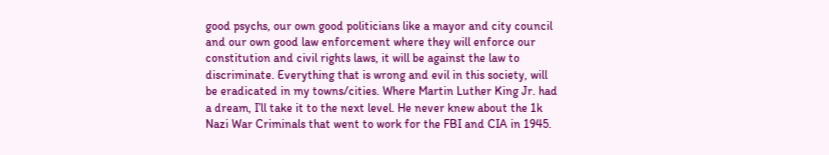good psychs, our own good politicians like a mayor and city council and our own good law enforcement where they will enforce our constitution and civil rights laws, it will be against the law to discriminate. Everything that is wrong and evil in this society, will be eradicated in my towns/cities. Where Martin Luther King Jr. had a dream, I’ll take it to the next level. He never knew about the 1k Nazi War Criminals that went to work for the FBI and CIA in 1945.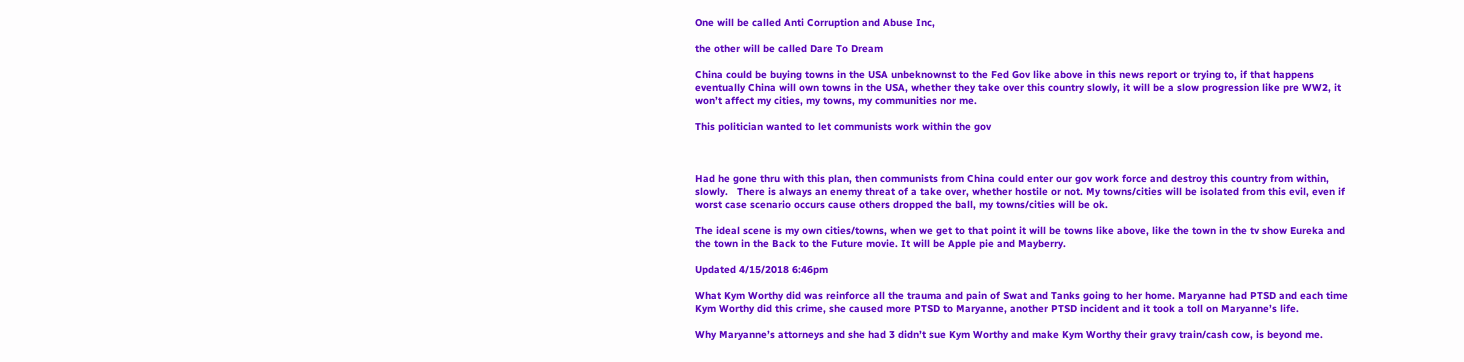One will be called Anti Corruption and Abuse Inc,

the other will be called Dare To Dream

China could be buying towns in the USA unbeknownst to the Fed Gov like above in this news report or trying to, if that happens eventually China will own towns in the USA, whether they take over this country slowly, it will be a slow progression like pre WW2, it won’t affect my cities, my towns, my communities nor me.

This politician wanted to let communists work within the gov



Had he gone thru with this plan, then communists from China could enter our gov work force and destroy this country from within, slowly.   There is always an enemy threat of a take over, whether hostile or not. My towns/cities will be isolated from this evil, even if worst case scenario occurs cause others dropped the ball, my towns/cities will be ok.

The ideal scene is my own cities/towns, when we get to that point it will be towns like above, like the town in the tv show Eureka and the town in the Back to the Future movie. It will be Apple pie and Mayberry.

Updated 4/15/2018 6:46pm

What Kym Worthy did was reinforce all the trauma and pain of Swat and Tanks going to her home. Maryanne had PTSD and each time Kym Worthy did this crime, she caused more PTSD to Maryanne, another PTSD incident and it took a toll on Maryanne’s life.

Why Maryanne’s attorneys and she had 3 didn’t sue Kym Worthy and make Kym Worthy their gravy train/cash cow, is beyond me.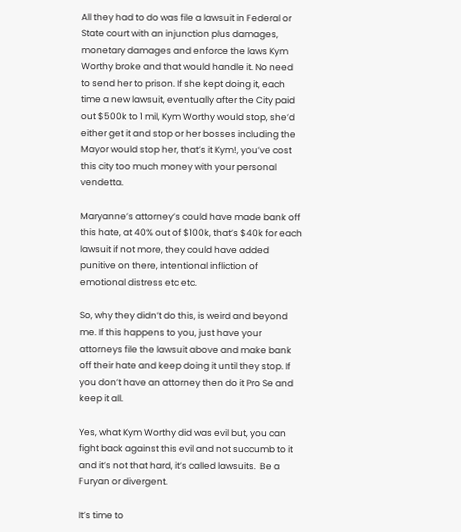All they had to do was file a lawsuit in Federal or State court with an injunction plus damages, monetary damages and enforce the laws Kym Worthy broke and that would handle it. No need to send her to prison. If she kept doing it, each time a new lawsuit, eventually after the City paid out $500k to 1 mil, Kym Worthy would stop, she’d either get it and stop or her bosses including the Mayor would stop her, that’s it Kym!, you’ve cost this city too much money with your personal vendetta.

Maryanne’s attorney’s could have made bank off this hate, at 40% out of $100k, that’s $40k for each lawsuit if not more, they could have added punitive on there, intentional infliction of emotional distress etc etc.

So, why they didn’t do this, is weird and beyond me. If this happens to you, just have your attorneys file the lawsuit above and make bank off their hate and keep doing it until they stop. If you don’t have an attorney then do it Pro Se and keep it all.

Yes, what Kym Worthy did was evil but, you can fight back against this evil and not succumb to it and it’s not that hard, it’s called lawsuits.  Be a Furyan or divergent.

It’s time to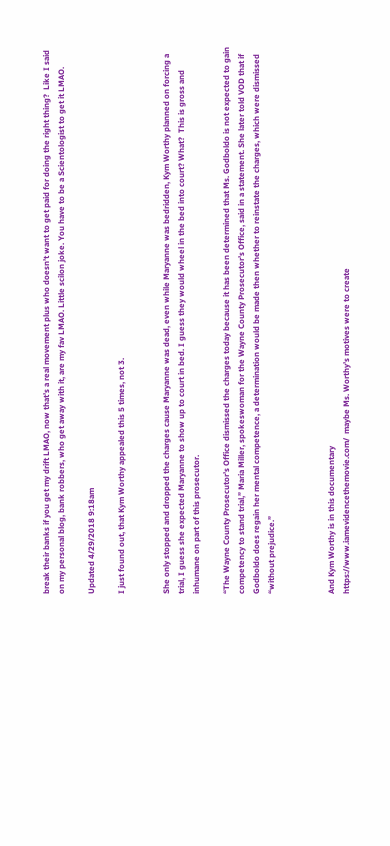break their banks if you get my drift LMAO, now that’s a real movement plus who doesn’t want to get paid for doing the right thing?  Like I said on my personal blog, bank robbers, who get away with it, are my fav LMAO. Little scilon joke. You have to be a Scientologist to get it LMAO.

Updated 4/29/2018 9:18am

I just found out, that Kym Worthy appealed this 5 times, not 3.


She only stopped and dropped the charges cause Maryanne was dead, even while Maryanne was bedridden, Kym Worthy planned on forcing a trial, I guess she expected Maryanne to show up to court in bed. I guess they would wheel in the bed into court? What?  This is gross and inhumane on part of this prosecutor.

“The Wayne County Prosecutor’s Office dismissed the charges today because it has been determined that Ms. Godboldo is not expected to gain competency to stand trial,” Maria Miller, spokeswoman for the Wayne County Prosecutor’s Office, said in a statement. She later told VOD that if Godboldo does regain her mental competence, a determination would be made then whether to reinstate the charges, which were dismissed “without prejudice.”



And Kym Worthy is in this documentary
https://www.iamevidencethemovie.com/  maybe Ms. Worthy’s motives were to create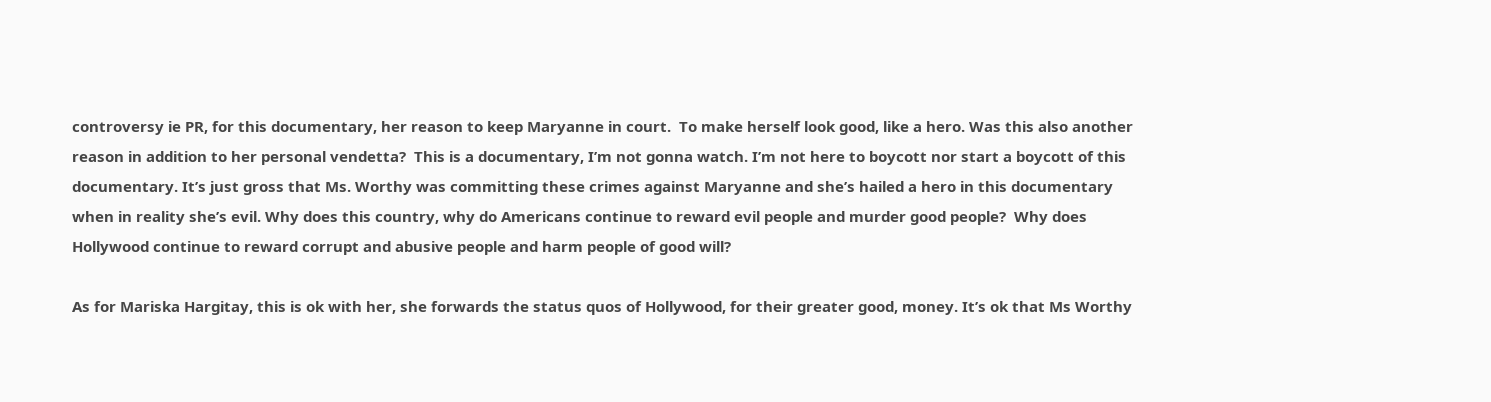controversy ie PR, for this documentary, her reason to keep Maryanne in court.  To make herself look good, like a hero. Was this also another reason in addition to her personal vendetta?  This is a documentary, I’m not gonna watch. I’m not here to boycott nor start a boycott of this documentary. It’s just gross that Ms. Worthy was committing these crimes against Maryanne and she’s hailed a hero in this documentary when in reality she’s evil. Why does this country, why do Americans continue to reward evil people and murder good people?  Why does Hollywood continue to reward corrupt and abusive people and harm people of good will?

As for Mariska Hargitay, this is ok with her, she forwards the status quos of Hollywood, for their greater good, money. It’s ok that Ms Worthy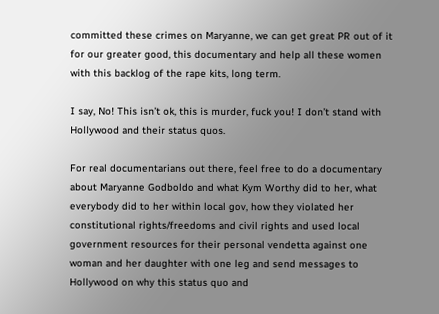committed these crimes on Maryanne, we can get great PR out of it for our greater good, this documentary and help all these women with this backlog of the rape kits, long term.

I say, No! This isn’t ok, this is murder, fuck you! I don’t stand with Hollywood and their status quos.

For real documentarians out there, feel free to do a documentary about Maryanne Godboldo and what Kym Worthy did to her, what everybody did to her within local gov, how they violated her constitutional rights/freedoms and civil rights and used local government resources for their personal vendetta against one woman and her daughter with one leg and send messages to Hollywood on why this status quo and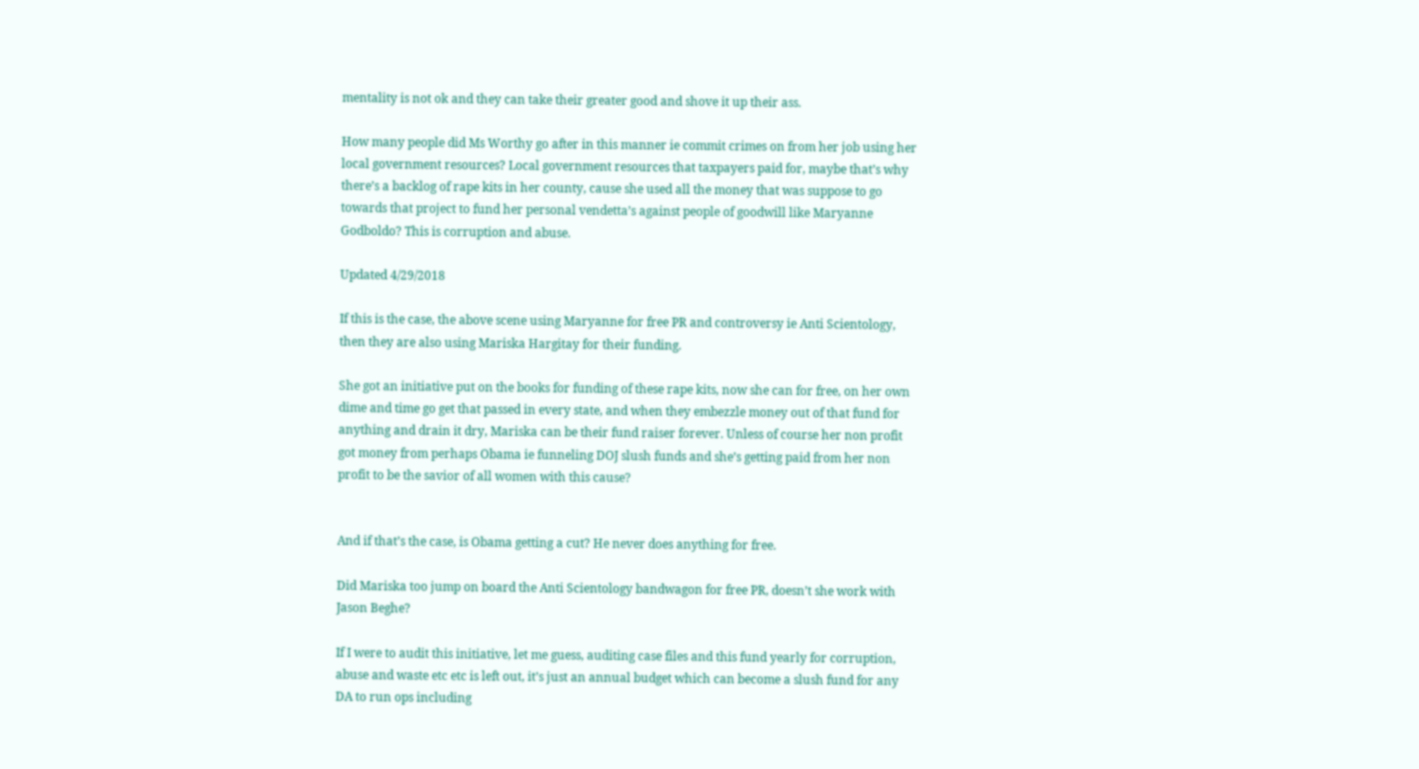mentality is not ok and they can take their greater good and shove it up their ass.

How many people did Ms Worthy go after in this manner ie commit crimes on from her job using her local government resources? Local government resources that taxpayers paid for, maybe that’s why there’s a backlog of rape kits in her county, cause she used all the money that was suppose to go towards that project to fund her personal vendetta’s against people of goodwill like Maryanne Godboldo? This is corruption and abuse.

Updated 4/29/2018

If this is the case, the above scene using Maryanne for free PR and controversy ie Anti Scientology, then they are also using Mariska Hargitay for their funding.

She got an initiative put on the books for funding of these rape kits, now she can for free, on her own dime and time go get that passed in every state, and when they embezzle money out of that fund for anything and drain it dry, Mariska can be their fund raiser forever. Unless of course her non profit got money from perhaps Obama ie funneling DOJ slush funds and she’s getting paid from her non profit to be the savior of all women with this cause?


And if that’s the case, is Obama getting a cut? He never does anything for free.

Did Mariska too jump on board the Anti Scientology bandwagon for free PR, doesn’t she work with Jason Beghe?

If I were to audit this initiative, let me guess, auditing case files and this fund yearly for corruption, abuse and waste etc etc is left out, it’s just an annual budget which can become a slush fund for any DA to run ops including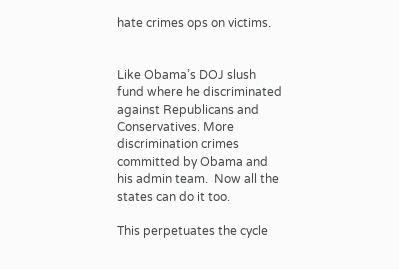hate crimes ops on victims.


Like Obama’s DOJ slush fund where he discriminated against Republicans and Conservatives. More discrimination crimes committed by Obama and his admin team.  Now all the states can do it too.

This perpetuates the cycle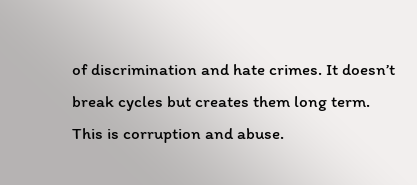of discrimination and hate crimes. It doesn’t break cycles but creates them long term.  This is corruption and abuse.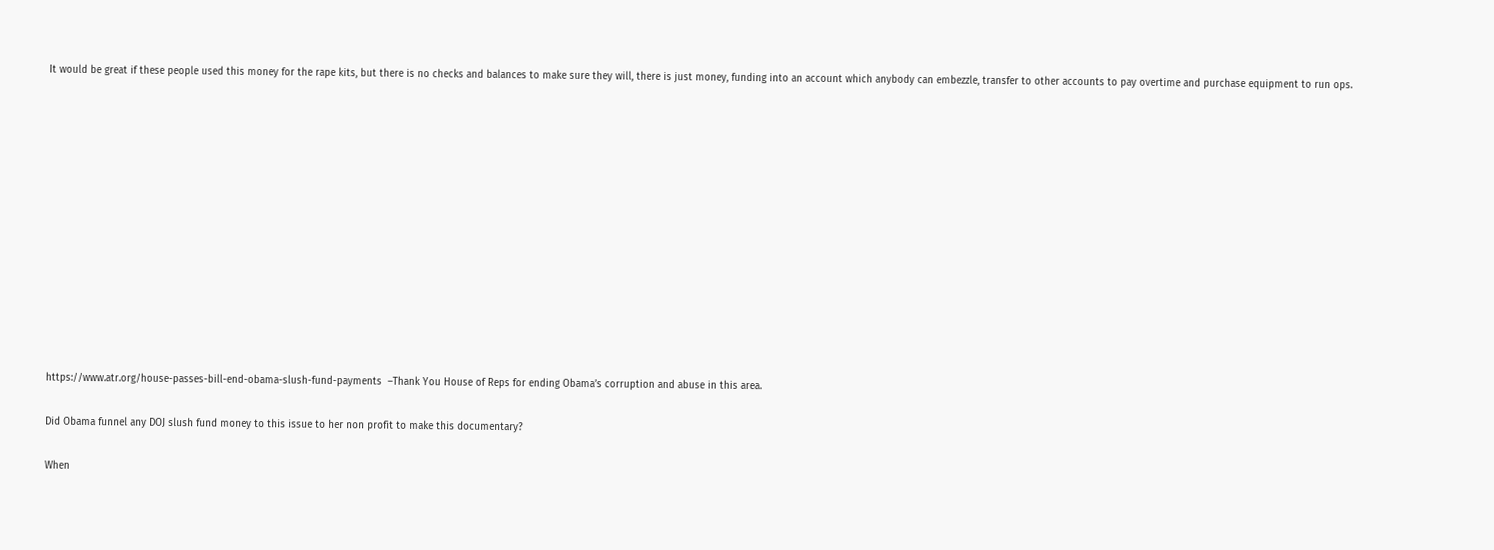It would be great if these people used this money for the rape kits, but there is no checks and balances to make sure they will, there is just money, funding into an account which anybody can embezzle, transfer to other accounts to pay overtime and purchase equipment to run ops.













https://www.atr.org/house-passes-bill-end-obama-slush-fund-payments  –Thank You House of Reps for ending Obama’s corruption and abuse in this area.

Did Obama funnel any DOJ slush fund money to this issue to her non profit to make this documentary?

When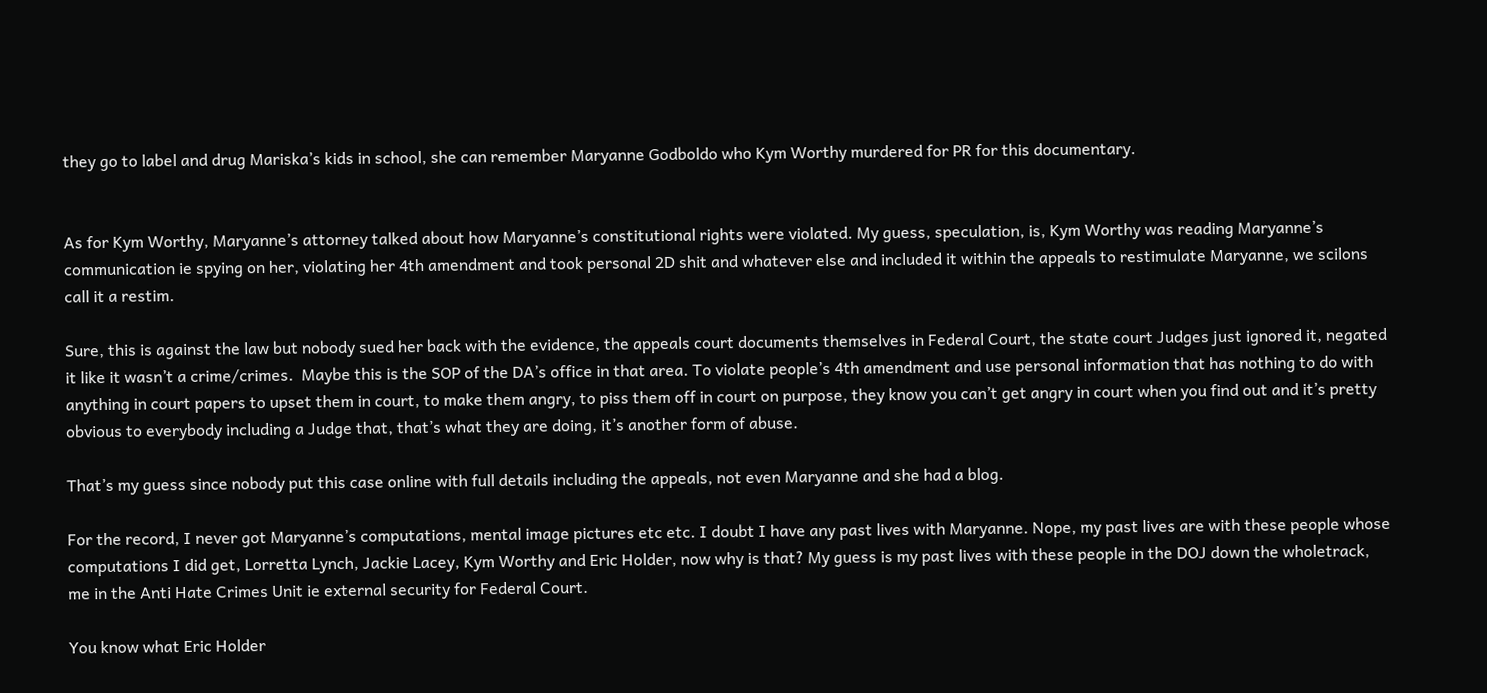they go to label and drug Mariska’s kids in school, she can remember Maryanne Godboldo who Kym Worthy murdered for PR for this documentary.


As for Kym Worthy, Maryanne’s attorney talked about how Maryanne’s constitutional rights were violated. My guess, speculation, is, Kym Worthy was reading Maryanne’s communication ie spying on her, violating her 4th amendment and took personal 2D shit and whatever else and included it within the appeals to restimulate Maryanne, we scilons call it a restim.

Sure, this is against the law but nobody sued her back with the evidence, the appeals court documents themselves in Federal Court, the state court Judges just ignored it, negated it like it wasn’t a crime/crimes.  Maybe this is the SOP of the DA’s office in that area. To violate people’s 4th amendment and use personal information that has nothing to do with anything in court papers to upset them in court, to make them angry, to piss them off in court on purpose, they know you can’t get angry in court when you find out and it’s pretty obvious to everybody including a Judge that, that’s what they are doing, it’s another form of abuse.

That’s my guess since nobody put this case online with full details including the appeals, not even Maryanne and she had a blog.

For the record, I never got Maryanne’s computations, mental image pictures etc etc. I doubt I have any past lives with Maryanne. Nope, my past lives are with these people whose computations I did get, Lorretta Lynch, Jackie Lacey, Kym Worthy and Eric Holder, now why is that? My guess is my past lives with these people in the DOJ down the wholetrack, me in the Anti Hate Crimes Unit ie external security for Federal Court.

You know what Eric Holder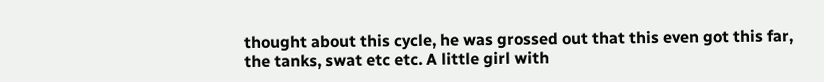thought about this cycle, he was grossed out that this even got this far, the tanks, swat etc etc. A little girl with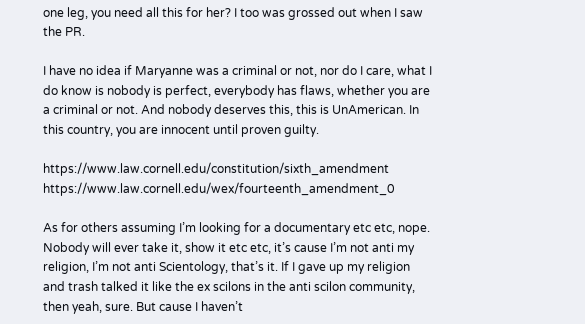one leg, you need all this for her? I too was grossed out when I saw the PR.

I have no idea if Maryanne was a criminal or not, nor do I care, what I do know is nobody is perfect, everybody has flaws, whether you are a criminal or not. And nobody deserves this, this is UnAmerican. In this country, you are innocent until proven guilty.

https://www.law.cornell.edu/constitution/sixth_amendment https://www.law.cornell.edu/wex/fourteenth_amendment_0

As for others assuming I’m looking for a documentary etc etc, nope. Nobody will ever take it, show it etc etc, it’s cause I’m not anti my religion, I’m not anti Scientology, that’s it. If I gave up my religion and trash talked it like the ex scilons in the anti scilon community, then yeah, sure. But cause I haven’t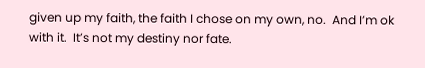given up my faith, the faith I chose on my own, no.  And I’m ok with it.  It’s not my destiny nor fate.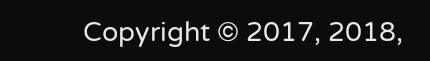Copyright © 2017, 2018,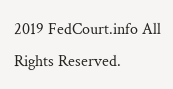2019 FedCourt.info All Rights Reserved.